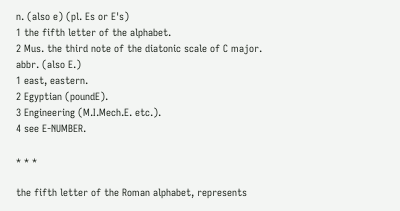n. (also e) (pl. Es or E's)
1 the fifth letter of the alphabet.
2 Mus. the third note of the diatonic scale of C major.
abbr. (also E.)
1 east, eastern.
2 Egyptian (poundE).
3 Engineering (M.I.Mech.E. etc.).
4 see E-NUMBER.

* * *

the fifth letter of the Roman alphabet, represents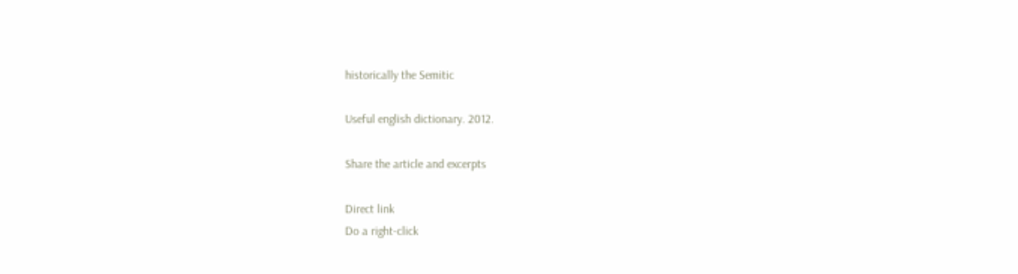historically the Semitic

Useful english dictionary. 2012.

Share the article and excerpts

Direct link
Do a right-click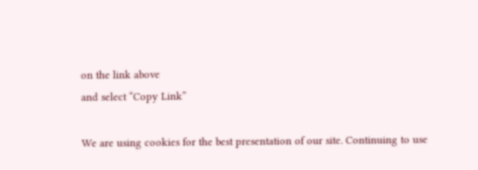on the link above
and select “Copy Link”

We are using cookies for the best presentation of our site. Continuing to use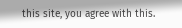this site, you agree with this.